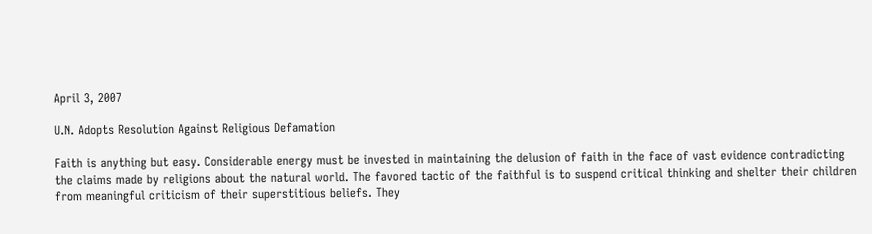April 3, 2007

U.N. Adopts Resolution Against Religious Defamation

Faith is anything but easy. Considerable energy must be invested in maintaining the delusion of faith in the face of vast evidence contradicting the claims made by religions about the natural world. The favored tactic of the faithful is to suspend critical thinking and shelter their children from meaningful criticism of their superstitious beliefs. They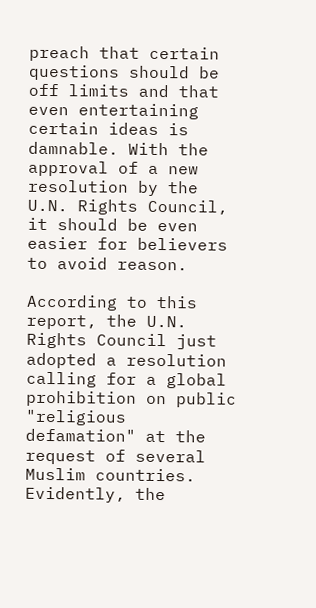preach that certain questions should be off limits and that even entertaining certain ideas is damnable. With the approval of a new resolution by the U.N. Rights Council, it should be even easier for believers to avoid reason.

According to this report, the U.N. Rights Council just adopted a resolution calling for a global prohibition on public "religious defamation" at the request of several Muslim countries. Evidently, the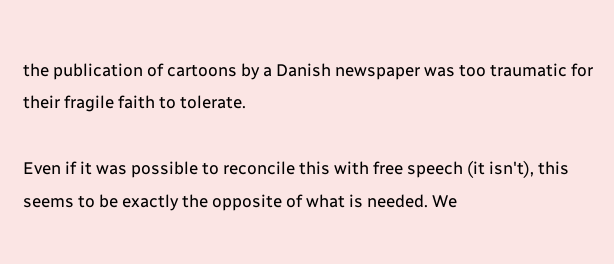the publication of cartoons by a Danish newspaper was too traumatic for their fragile faith to tolerate.

Even if it was possible to reconcile this with free speech (it isn't), this seems to be exactly the opposite of what is needed. We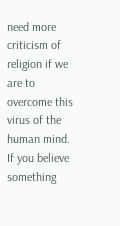need more criticism of religion if we are to overcome this virus of the human mind. If you believe something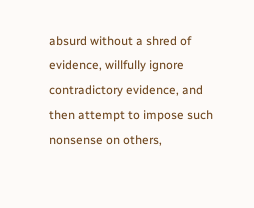absurd without a shred of evidence, willfully ignore contradictory evidence, and then attempt to impose such nonsense on others,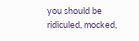you should be ridiculed, mocked,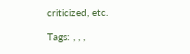criticized, etc.

Tags: , , ,